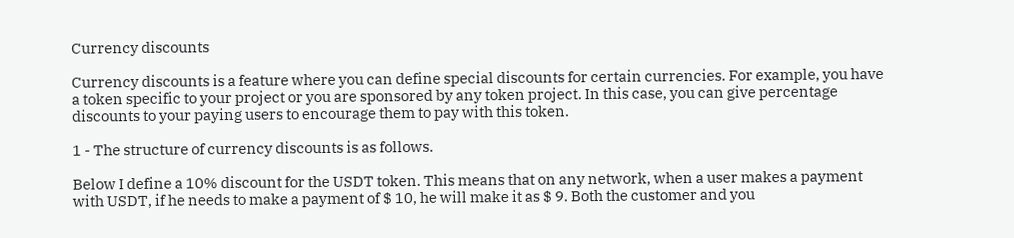Currency discounts

Currency discounts is a feature where you can define special discounts for certain currencies. For example, you have a token specific to your project or you are sponsored by any token project. In this case, you can give percentage discounts to your paying users to encourage them to pay with this token.

1 - The structure of currency discounts is as follows.

Below I define a 10% discount for the USDT token. This means that on any network, when a user makes a payment with USDT, if he needs to make a payment of $ 10, he will make it as $ 9. Both the customer and you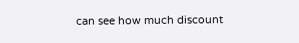can see how much discount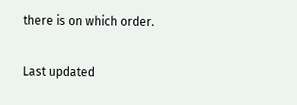there is on which order.

Last updated